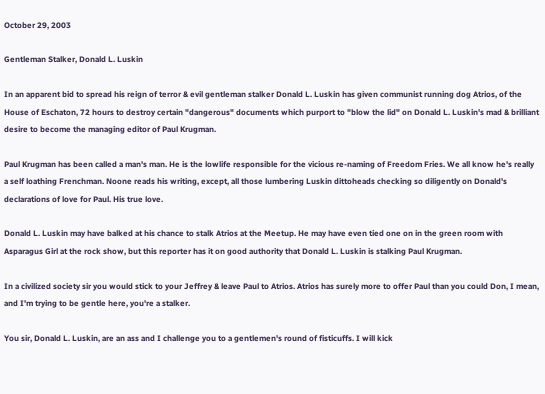October 29, 2003

Gentleman Stalker, Donald L. Luskin

In an apparent bid to spread his reign of terror & evil gentleman stalker Donald L. Luskin has given communist running dog Atrios, of the House of Eschaton, 72 hours to destroy certain "dangerous" documents which purport to "blow the lid" on Donald L. Luskin's mad & brilliant desire to become the managing editor of Paul Krugman.

Paul Krugman has been called a man's man. He is the lowlife responsible for the vicious re-naming of Freedom Fries. We all know he's really a self loathing Frenchman. Noone reads his writing, except, all those lumbering Luskin dittoheads checking so diligently on Donald's declarations of love for Paul. His true love.

Donald L. Luskin may have balked at his chance to stalk Atrios at the Meetup. He may have even tied one on in the green room with Asparagus Girl at the rock show, but this reporter has it on good authority that Donald L. Luskin is stalking Paul Krugman.

In a civilized society sir you would stick to your Jeffrey & leave Paul to Atrios. Atrios has surely more to offer Paul than you could Don, I mean, and I'm trying to be gentle here, you're a stalker.

You sir, Donald L. Luskin, are an ass and I challenge you to a gentlemen's round of fisticuffs. I will kick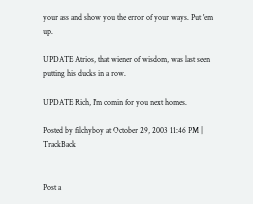your ass and show you the error of your ways. Put 'em up.

UPDATE Atrios, that wiener of wisdom, was last seen putting his ducks in a row.

UPDATE Rich, I'm comin for you next homes.

Posted by filchyboy at October 29, 2003 11:46 PM | TrackBack


Post a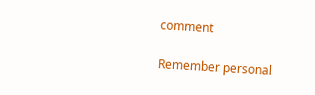comment

Remember personal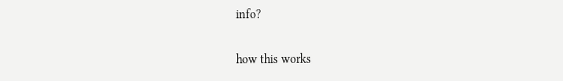info?

how this works